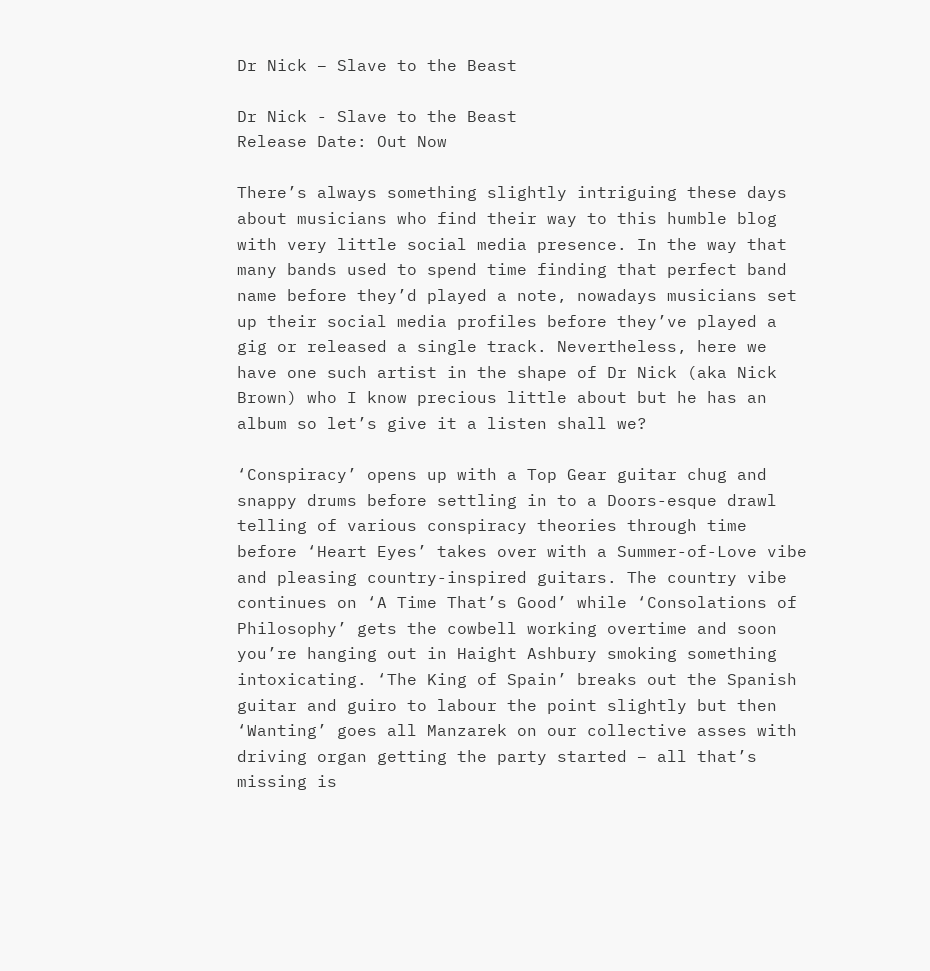Dr Nick – Slave to the Beast

Dr Nick - Slave to the Beast
Release Date: Out Now

There’s always something slightly intriguing these days about musicians who find their way to this humble blog with very little social media presence. In the way that many bands used to spend time finding that perfect band name before they’d played a note, nowadays musicians set up their social media profiles before they’ve played a gig or released a single track. Nevertheless, here we have one such artist in the shape of Dr Nick (aka Nick Brown) who I know precious little about but he has an album so let’s give it a listen shall we?

‘Conspiracy’ opens up with a Top Gear guitar chug and snappy drums before settling in to a Doors-esque drawl telling of various conspiracy theories through time before ‘Heart Eyes’ takes over with a Summer-of-Love vibe and pleasing country-inspired guitars. The country vibe continues on ‘A Time That’s Good’ while ‘Consolations of Philosophy’ gets the cowbell working overtime and soon you’re hanging out in Haight Ashbury smoking something intoxicating. ‘The King of Spain’ breaks out the Spanish guitar and guiro to labour the point slightly but then ‘Wanting’ goes all Manzarek on our collective asses with driving organ getting the party started – all that’s missing is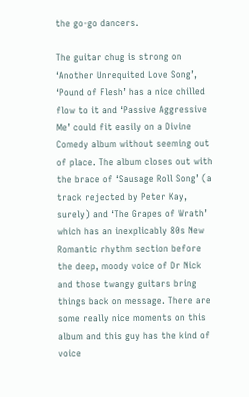the go-go dancers.

The guitar chug is strong on ‘Another Unrequited Love Song’, ‘Pound of Flesh’ has a nice chilled flow to it and ‘Passive Aggressive Me’ could fit easily on a Divine Comedy album without seeming out of place. The album closes out with the brace of ‘Sausage Roll Song’ (a track rejected by Peter Kay, surely) and ‘The Grapes of Wrath’ which has an inexplicably 80s New Romantic rhythm section before the deep, moody voice of Dr Nick and those twangy guitars bring things back on message. There are some really nice moments on this album and this guy has the kind of voice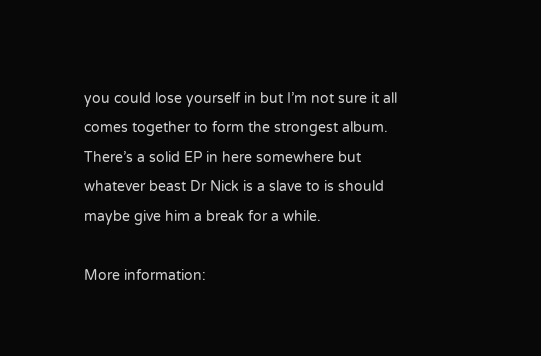you could lose yourself in but I’m not sure it all comes together to form the strongest album. There’s a solid EP in here somewhere but whatever beast Dr Nick is a slave to is should maybe give him a break for a while.

More information: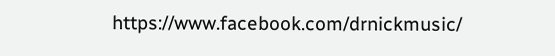https://www.facebook.com/drnickmusic/